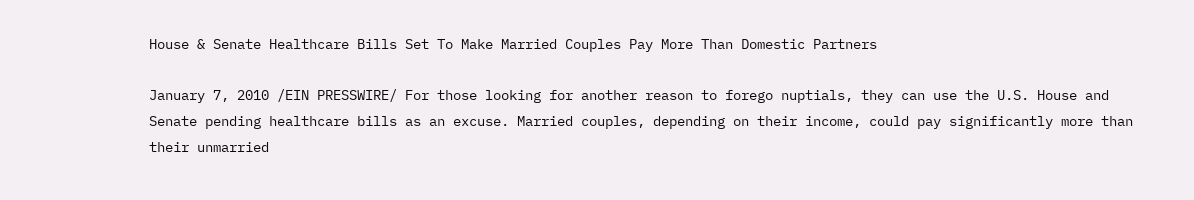House & Senate Healthcare Bills Set To Make Married Couples Pay More Than Domestic Partners

January 7, 2010 /EIN PRESSWIRE/ For those looking for another reason to forego nuptials, they can use the U.S. House and Senate pending healthcare bills as an excuse. Married couples, depending on their income, could pay significantly more than their unmarried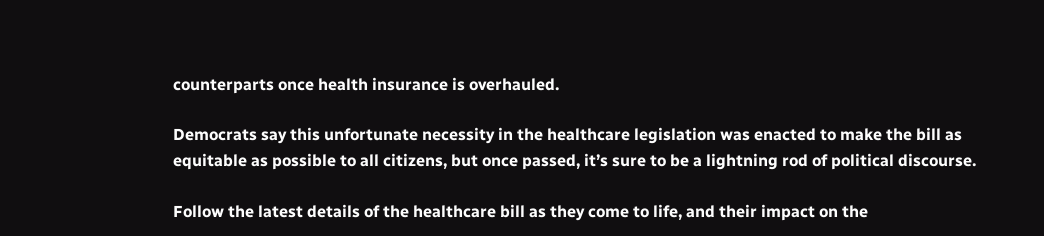counterparts once health insurance is overhauled.

Democrats say this unfortunate necessity in the healthcare legislation was enacted to make the bill as equitable as possible to all citizens, but once passed, it’s sure to be a lightning rod of political discourse.

Follow the latest details of the healthcare bill as they come to life, and their impact on the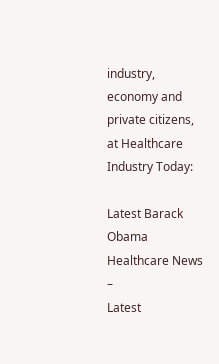industry, economy and private citizens, at Healthcare Industry Today:

Latest Barack Obama Healthcare News –
Latest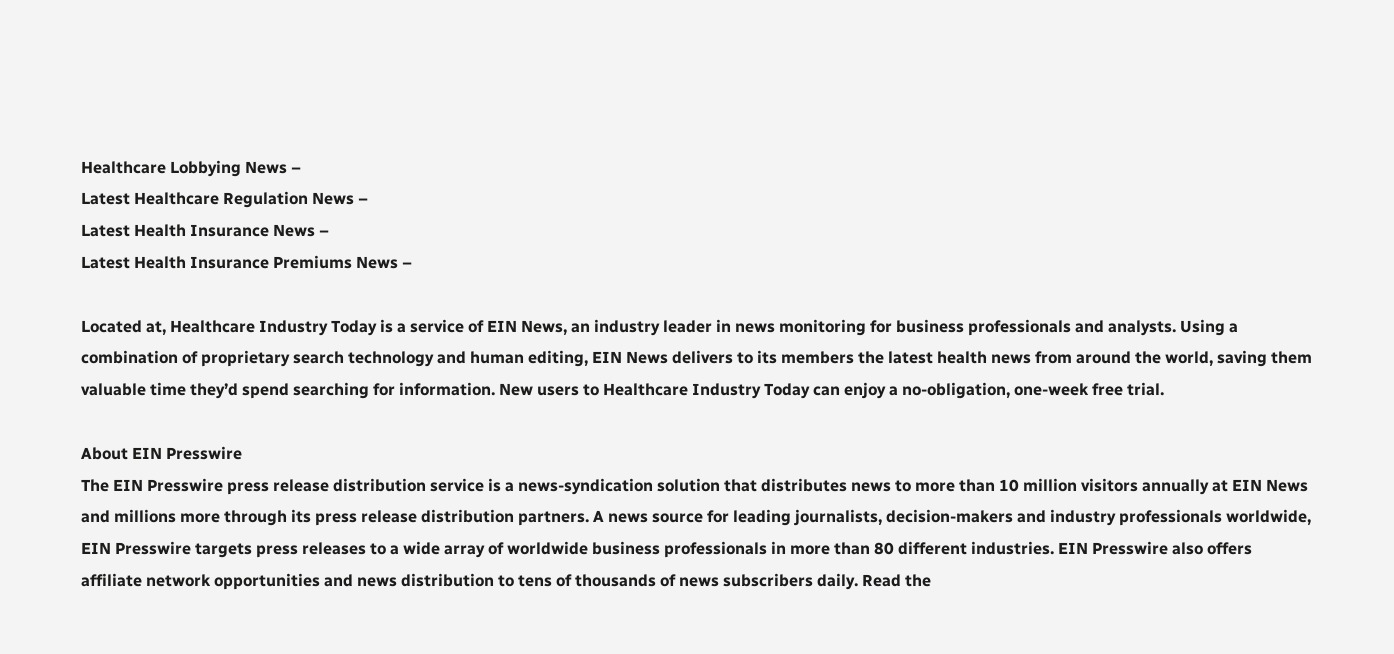Healthcare Lobbying News –
Latest Healthcare Regulation News –
Latest Health Insurance News –
Latest Health Insurance Premiums News –

Located at, Healthcare Industry Today is a service of EIN News, an industry leader in news monitoring for business professionals and analysts. Using a combination of proprietary search technology and human editing, EIN News delivers to its members the latest health news from around the world, saving them valuable time they’d spend searching for information. New users to Healthcare Industry Today can enjoy a no-obligation, one-week free trial.

About EIN Presswire
The EIN Presswire press release distribution service is a news-syndication solution that distributes news to more than 10 million visitors annually at EIN News and millions more through its press release distribution partners. A news source for leading journalists, decision-makers and industry professionals worldwide, EIN Presswire targets press releases to a wide array of worldwide business professionals in more than 80 different industries. EIN Presswire also offers affiliate network opportunities and news distribution to tens of thousands of news subscribers daily. Read the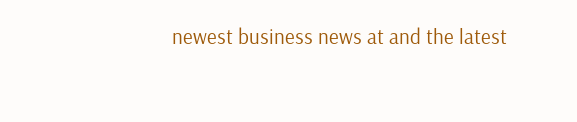newest business news at and the latest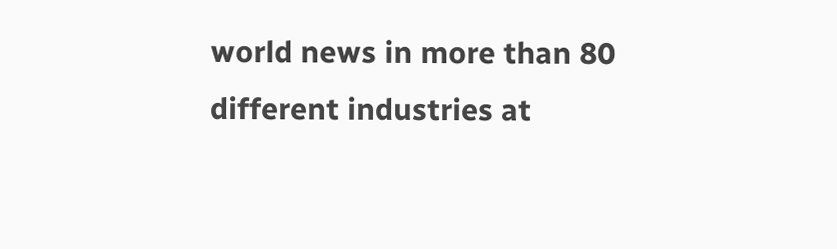world news in more than 80 different industries at